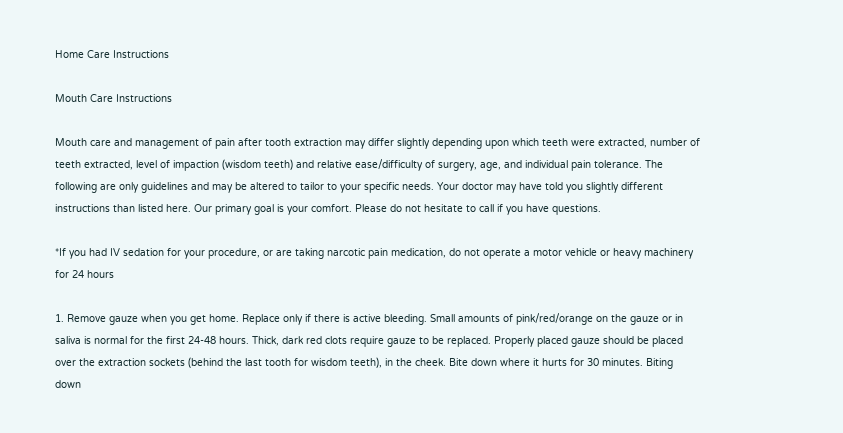Home Care Instructions

Mouth Care Instructions

Mouth care and management of pain after tooth extraction may differ slightly depending upon which teeth were extracted, number of teeth extracted, level of impaction (wisdom teeth) and relative ease/difficulty of surgery, age, and individual pain tolerance. The following are only guidelines and may be altered to tailor to your specific needs. Your doctor may have told you slightly different instructions than listed here. Our primary goal is your comfort. Please do not hesitate to call if you have questions.

*If you had IV sedation for your procedure, or are taking narcotic pain medication, do not operate a motor vehicle or heavy machinery for 24 hours

1. Remove gauze when you get home. Replace only if there is active bleeding. Small amounts of pink/red/orange on the gauze or in saliva is normal for the first 24-48 hours. Thick, dark red clots require gauze to be replaced. Properly placed gauze should be placed over the extraction sockets (behind the last tooth for wisdom teeth), in the cheek. Bite down where it hurts for 30 minutes. Biting down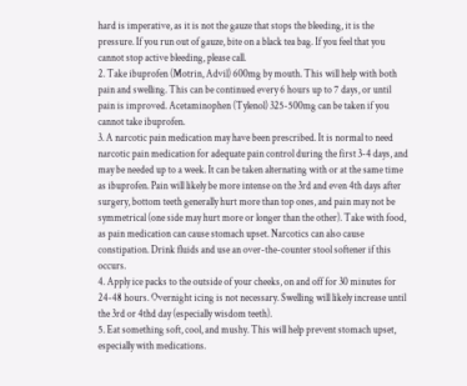hard is imperative, as it is not the gauze that stops the bleeding, it is the pressure. If you run out of gauze, bite on a black tea bag. If you feel that you cannot stop active bleeding, please call.
2. Take ibuprofen (Motrin, Advil) 600mg by mouth. This will help with both pain and swelling. This can be continued every 6 hours up to 7 days, or until pain is improved. Acetaminophen (Tylenol) 325-500mg can be taken if you cannot take ibuprofen.
3. A narcotic pain medication may have been prescribed. It is normal to need narcotic pain medication for adequate pain control during the first 3-4 days, and may be needed up to a week. It can be taken alternating with or at the same time as ibuprofen. Pain will likely be more intense on the 3rd and even 4th days after surgery, bottom teeth generally hurt more than top ones, and pain may not be symmetrical (one side may hurt more or longer than the other). Take with food, as pain medication can cause stomach upset. Narcotics can also cause constipation. Drink fluids and use an over-the-counter stool softener if this occurs.
4. Apply ice packs to the outside of your cheeks, on and off for 30 minutes for 24-48 hours. Overnight icing is not necessary. Swelling will likely increase until the 3rd or 4thd day (especially wisdom teeth).
5. Eat something soft, cool, and mushy. This will help prevent stomach upset, especially with medications.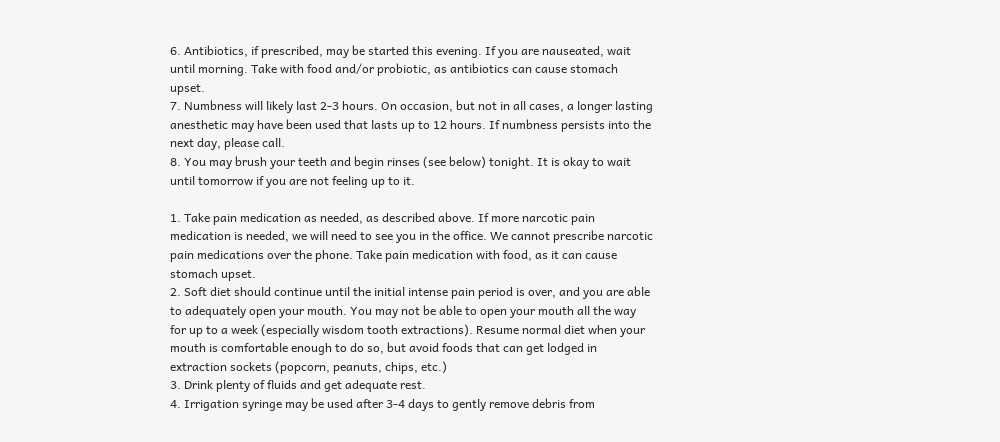6. Antibiotics, if prescribed, may be started this evening. If you are nauseated, wait until morning. Take with food and/or probiotic, as antibiotics can cause stomach upset.
7. Numbness will likely last 2-3 hours. On occasion, but not in all cases, a longer lasting anesthetic may have been used that lasts up to 12 hours. If numbness persists into the next day, please call.
8. You may brush your teeth and begin rinses (see below) tonight. It is okay to wait until tomorrow if you are not feeling up to it.

1. Take pain medication as needed, as described above. If more narcotic pain medication is needed, we will need to see you in the office. We cannot prescribe narcotic pain medications over the phone. Take pain medication with food, as it can cause stomach upset.
2. Soft diet should continue until the initial intense pain period is over, and you are able to adequately open your mouth. You may not be able to open your mouth all the way for up to a week (especially wisdom tooth extractions). Resume normal diet when your mouth is comfortable enough to do so, but avoid foods that can get lodged in extraction sockets (popcorn, peanuts, chips, etc.)
3. Drink plenty of fluids and get adequate rest.
4. Irrigation syringe may be used after 3-4 days to gently remove debris from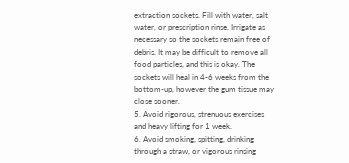extraction sockets. Fill with water, salt water, or prescription rinse. Irrigate as necessary so the sockets remain free of debris. It may be difficult to remove all food particles, and this is okay. The sockets will heal in 4-6 weeks from the bottom-up, however the gum tissue may close sooner.
5. Avoid rigorous, strenuous exercises and heavy lifting for 1 week.
6. Avoid smoking, spitting, drinking through a straw, or vigorous rinsing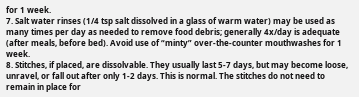for 1 week.
7. Salt water rinses (1/4 tsp salt dissolved in a glass of warm water) may be used as many times per day as needed to remove food debris; generally 4x/day is adequate (after meals, before bed). Avoid use of “minty” over-the-counter mouthwashes for 1 week.
8. Stitches, if placed, are dissolvable. They usually last 5-7 days, but may become loose, unravel, or fall out after only 1-2 days. This is normal. The stitches do not need to remain in place for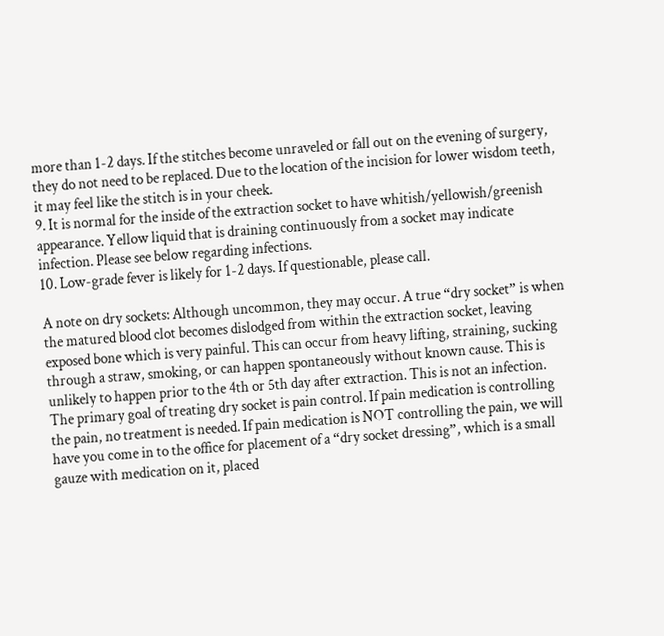more than 1-2 days. If the stitches become unraveled or fall out on the evening of surgery, they do not need to be replaced. Due to the location of the incision for lower wisdom teeth, it may feel like the stitch is in your cheek.
9. It is normal for the inside of the extraction socket to have whitish/yellowish/greenish appearance. Yellow liquid that is draining continuously from a socket may indicate infection. Please see below regarding infections.
10. Low-grade fever is likely for 1-2 days. If questionable, please call.

A note on dry sockets: Although uncommon, they may occur. A true “dry socket” is when the matured blood clot becomes dislodged from within the extraction socket, leaving exposed bone which is very painful. This can occur from heavy lifting, straining, sucking through a straw, smoking, or can happen spontaneously without known cause. This is unlikely to happen prior to the 4th or 5th day after extraction. This is not an infection. The primary goal of treating dry socket is pain control. If pain medication is controlling the pain, no treatment is needed. If pain medication is NOT controlling the pain, we will have you come in to the office for placement of a “dry socket dressing”, which is a small gauze with medication on it, placed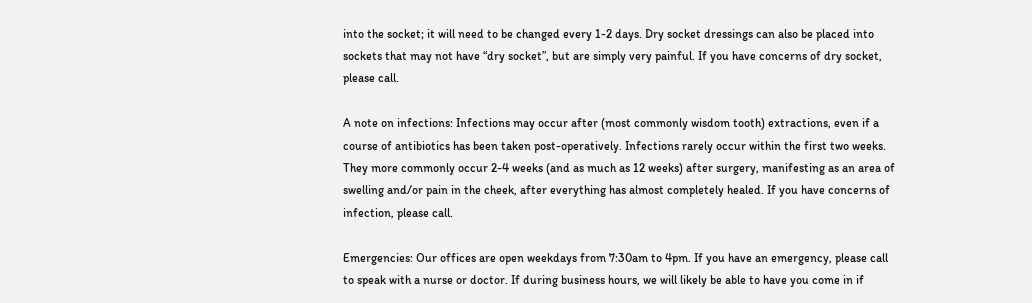into the socket; it will need to be changed every 1-2 days. Dry socket dressings can also be placed into sockets that may not have “dry socket”, but are simply very painful. If you have concerns of dry socket, please call.

A note on infections: Infections may occur after (most commonly wisdom tooth) extractions, even if a course of antibiotics has been taken post-operatively. Infections rarely occur within the first two weeks. They more commonly occur 2-4 weeks (and as much as 12 weeks) after surgery, manifesting as an area of swelling and/or pain in the cheek, after everything has almost completely healed. If you have concerns of infection, please call.

Emergencies: Our offices are open weekdays from 7:30am to 4pm. If you have an emergency, please call to speak with a nurse or doctor. If during business hours, we will likely be able to have you come in if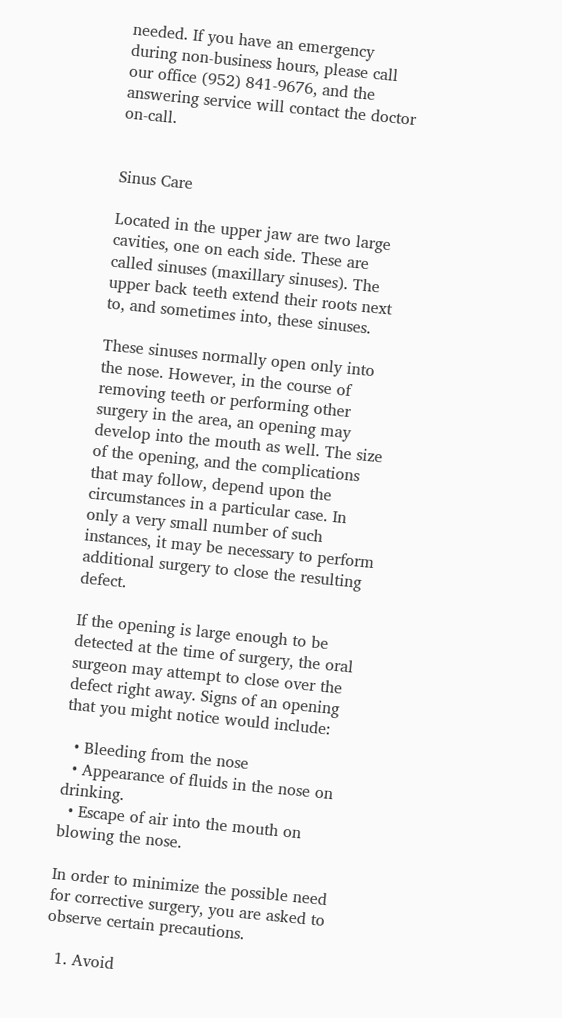needed. If you have an emergency during non-business hours, please call our office (952) 841-9676, and the answering service will contact the doctor on-call.


Sinus Care

Located in the upper jaw are two large cavities, one on each side. These are called sinuses (maxillary sinuses). The upper back teeth extend their roots next to, and sometimes into, these sinuses.

These sinuses normally open only into the nose. However, in the course of removing teeth or performing other surgery in the area, an opening may develop into the mouth as well. The size of the opening, and the complications that may follow, depend upon the circumstances in a particular case. In only a very small number of such instances, it may be necessary to perform additional surgery to close the resulting defect.

If the opening is large enough to be detected at the time of surgery, the oral surgeon may attempt to close over the defect right away. Signs of an opening that you might notice would include:

  • Bleeding from the nose
  • Appearance of fluids in the nose on drinking.
  • Escape of air into the mouth on blowing the nose.

In order to minimize the possible need for corrective surgery, you are asked to observe certain precautions.

  1. Avoid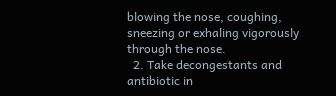blowing the nose, coughing, sneezing or exhaling vigorously through the nose.
  2. Take decongestants and antibiotic in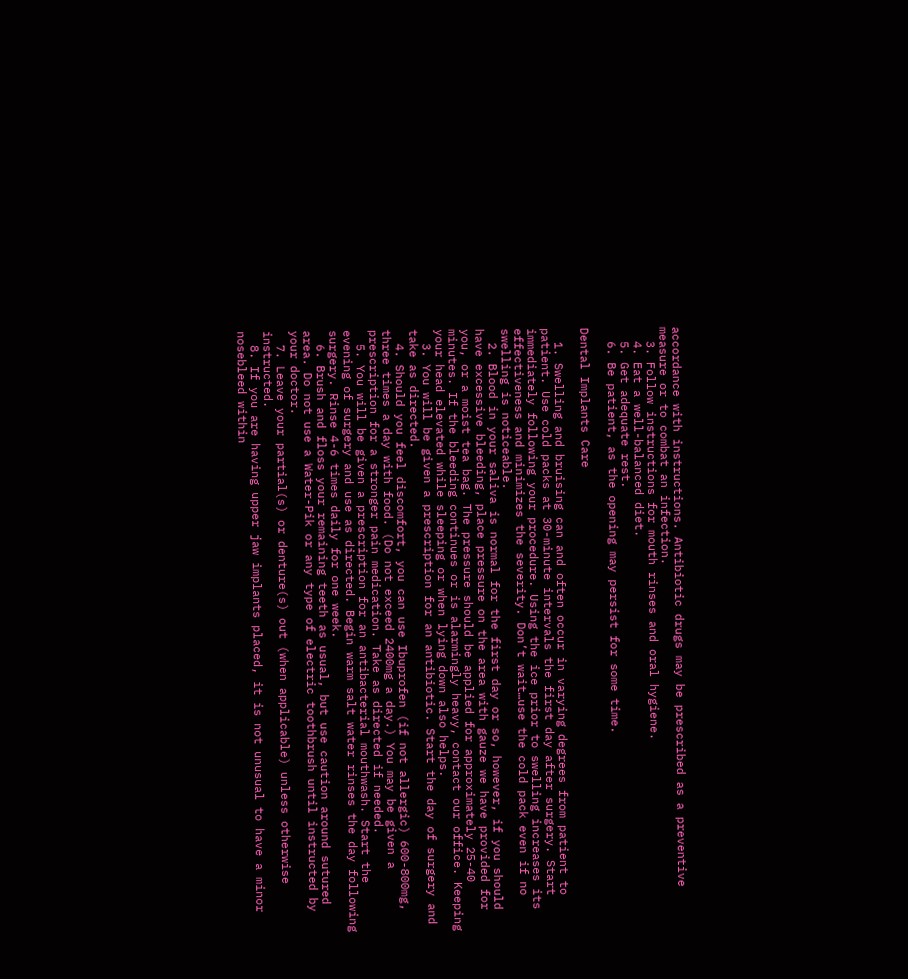accordance with instructions. Antibiotic drugs may be prescribed as a preventive measure or to combat an infection.
  3. Follow instructions for mouth rinses and oral hygiene.
  4. Eat a well-balanced diet.
  5. Get adequate rest.
  6. Be patient, as the opening may persist for some time.

Dental Implants Care

  1. Swelling and bruising can and often occur in varying degrees from patient to patient. Use cold packs at 30-minute intervals the first day after surgery. Start immediately following your procedure. Using the ice prior to swelling increases its effectiveness and minimizes the severity. Don’t wait…use the cold pack even if no swelling is noticeable.
  2. Blood in your saliva is normal for the first day or so, however, if you should have excessive bleeding, place pressure on the area with gauze we have provided for you, or a moist tea bag. The pressure should be applied for approximately 25-40 minutes. If the bleeding continues or is alarmingly heavy, contact our office. Keeping your head elevated while sleeping or when lying down also helps.
  3. You will be given a prescription for an antibiotic. Start the day of surgery and take as directed.
  4. Should you feel discomfort, you can use Ibuprofen (if not allergic) 600-800mg, three times a day with food. (Do not exceed 2400mg a day.) You may be given a prescription for a stronger pain medication. Take as directed if needed.
  5. You will be given a prescription for an antibacterial mouthwash. Start the evening of surgery and use as directed. Begin warm salt water rinses the day following surgery. Rinse 4-6 times daily for one week.
  6. Brush and floss your remaining teeth as usual, but use caution around sutured area. Do not use a Water-Pik or any type of electric toothbrush until instructed by your doctor.
  7. Leave your partial(s) or denture(s) out (when applicable) unless otherwise instructed.
  8. If you are having upper jaw implants placed, it is not unusual to have a minor nosebleed within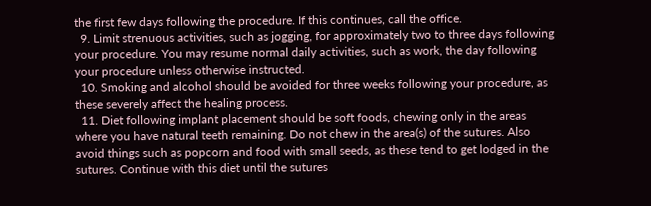the first few days following the procedure. If this continues, call the office.
  9. Limit strenuous activities, such as jogging, for approximately two to three days following your procedure. You may resume normal daily activities, such as work, the day following your procedure unless otherwise instructed.
  10. Smoking and alcohol should be avoided for three weeks following your procedure, as these severely affect the healing process.
  11. Diet following implant placement should be soft foods, chewing only in the areas where you have natural teeth remaining. Do not chew in the area(s) of the sutures. Also avoid things such as popcorn and food with small seeds, as these tend to get lodged in the sutures. Continue with this diet until the sutures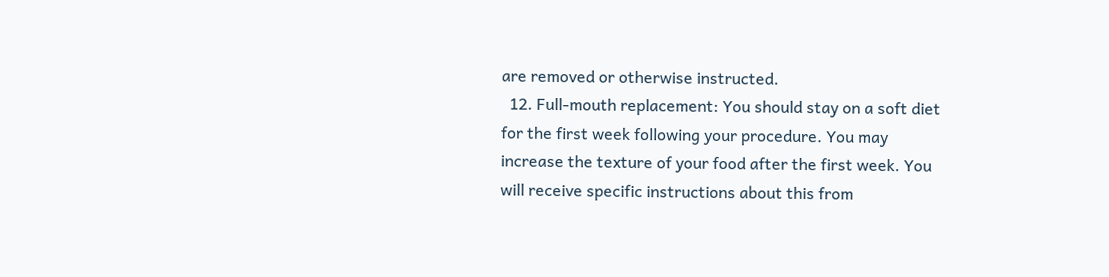are removed or otherwise instructed.
  12. Full-mouth replacement: You should stay on a soft diet for the first week following your procedure. You may increase the texture of your food after the first week. You will receive specific instructions about this from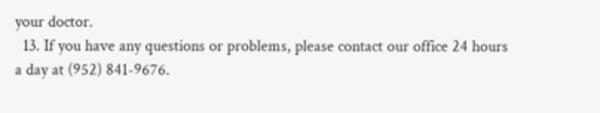your doctor.
  13. If you have any questions or problems, please contact our office 24 hours a day at (952) 841-9676.